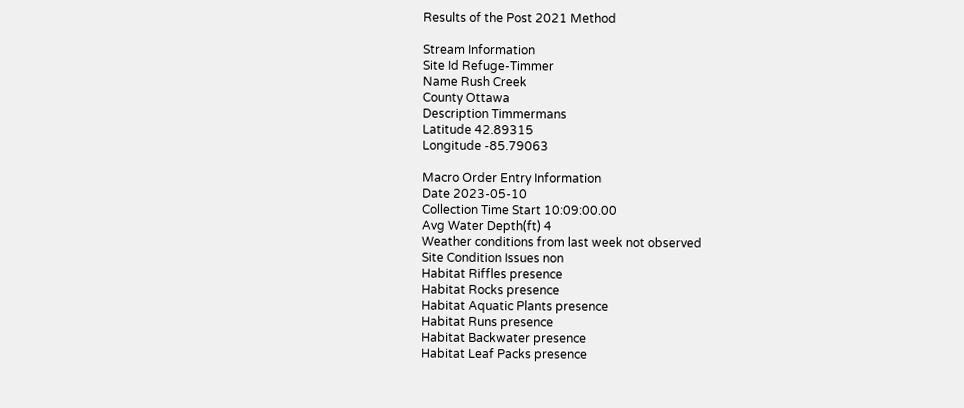Results of the Post 2021 Method

Stream Information
Site Id Refuge-Timmer
Name Rush Creek
County Ottawa
Description Timmermans
Latitude 42.89315
Longitude -85.79063

Macro Order Entry Information
Date 2023-05-10
Collection Time Start 10:09:00.00
Avg Water Depth(ft) 4
Weather conditions from last week not observed
Site Condition Issues non
Habitat Riffles presence
Habitat Rocks presence
Habitat Aquatic Plants presence
Habitat Runs presence
Habitat Backwater presence
Habitat Leaf Packs presence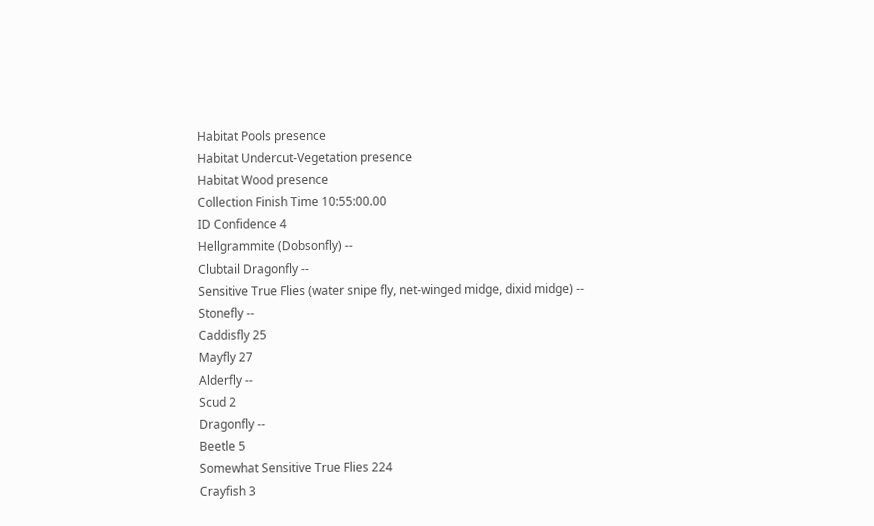Habitat Pools presence
Habitat Undercut-Vegetation presence
Habitat Wood presence
Collection Finish Time 10:55:00.00
ID Confidence 4
Hellgrammite (Dobsonfly) --
Clubtail Dragonfly --
Sensitive True Flies (water snipe fly, net-winged midge, dixid midge) --
Stonefly --
Caddisfly 25
Mayfly 27
Alderfly --
Scud 2
Dragonfly --
Beetle 5
Somewhat Sensitive True Flies 224
Crayfish 3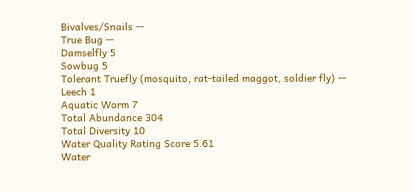Bivalves/Snails --
True Bug --
Damselfly 5
Sowbug 5
Tolerant Truefly (mosquito, rat-tailed maggot, soldier fly) --
Leech 1
Aquatic Worm 7
Total Abundance 304
Total Diversity 10
Water Quality Rating Score 5.61
Water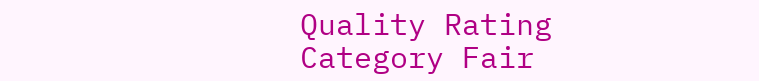Quality Rating Category Fair